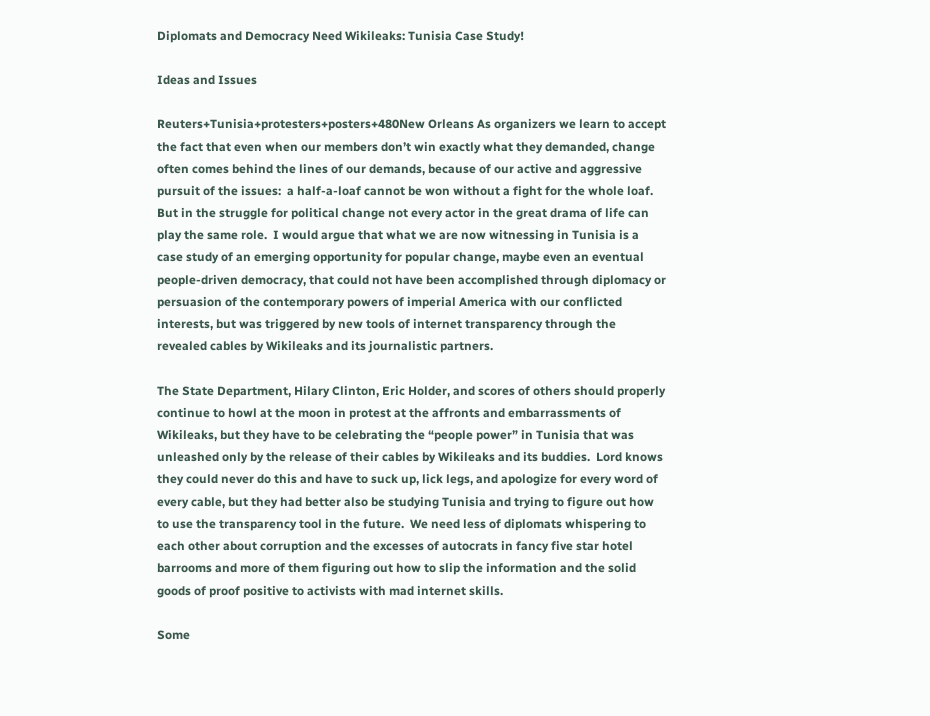Diplomats and Democracy Need Wikileaks: Tunisia Case Study!

Ideas and Issues

Reuters+Tunisia+protesters+posters+480New Orleans As organizers we learn to accept the fact that even when our members don’t win exactly what they demanded, change often comes behind the lines of our demands, because of our active and aggressive pursuit of the issues:  a half-a-loaf cannot be won without a fight for the whole loaf.  But in the struggle for political change not every actor in the great drama of life can play the same role.  I would argue that what we are now witnessing in Tunisia is a case study of an emerging opportunity for popular change, maybe even an eventual people-driven democracy, that could not have been accomplished through diplomacy or persuasion of the contemporary powers of imperial America with our conflicted interests, but was triggered by new tools of internet transparency through the revealed cables by Wikileaks and its journalistic partners.

The State Department, Hilary Clinton, Eric Holder, and scores of others should properly continue to howl at the moon in protest at the affronts and embarrassments of Wikileaks, but they have to be celebrating the “people power” in Tunisia that was unleashed only by the release of their cables by Wikileaks and its buddies.  Lord knows they could never do this and have to suck up, lick legs, and apologize for every word of every cable, but they had better also be studying Tunisia and trying to figure out how to use the transparency tool in the future.  We need less of diplomats whispering to each other about corruption and the excesses of autocrats in fancy five star hotel barrooms and more of them figuring out how to slip the information and the solid goods of proof positive to activists with mad internet skills.

Some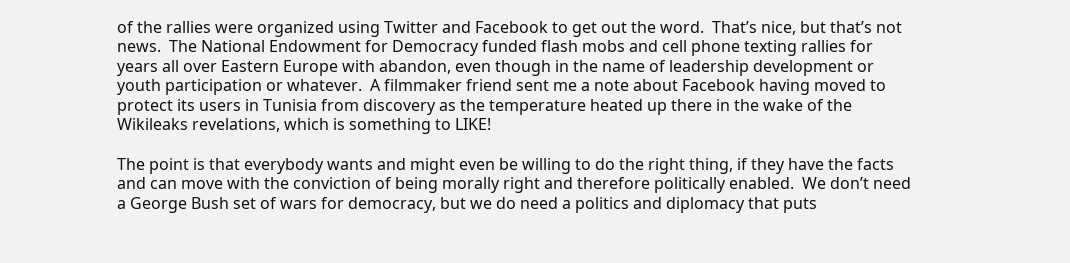of the rallies were organized using Twitter and Facebook to get out the word.  That’s nice, but that’s not news.  The National Endowment for Democracy funded flash mobs and cell phone texting rallies for years all over Eastern Europe with abandon, even though in the name of leadership development or youth participation or whatever.  A filmmaker friend sent me a note about Facebook having moved to protect its users in Tunisia from discovery as the temperature heated up there in the wake of the Wikileaks revelations, which is something to LIKE!

The point is that everybody wants and might even be willing to do the right thing, if they have the facts and can move with the conviction of being morally right and therefore politically enabled.  We don’t need a George Bush set of wars for democracy, but we do need a politics and diplomacy that puts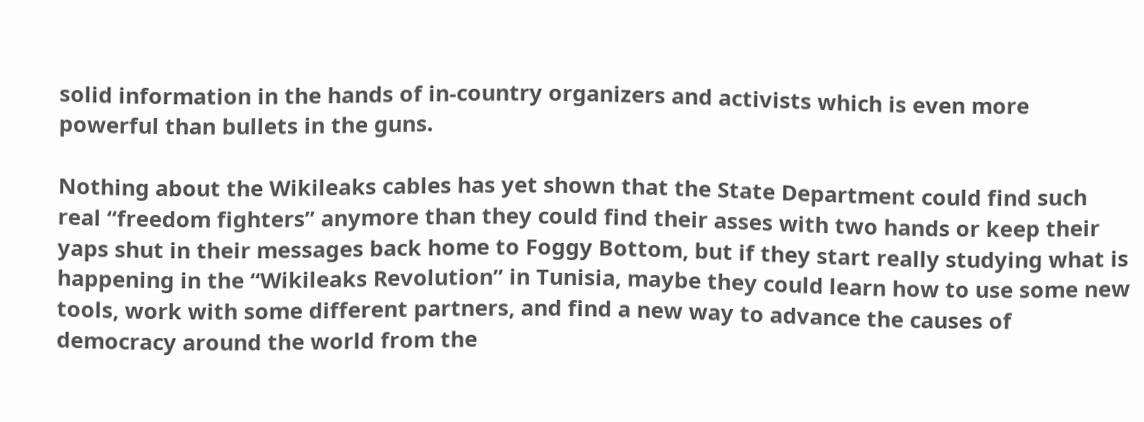solid information in the hands of in-country organizers and activists which is even more powerful than bullets in the guns.

Nothing about the Wikileaks cables has yet shown that the State Department could find such real “freedom fighters” anymore than they could find their asses with two hands or keep their yaps shut in their messages back home to Foggy Bottom, but if they start really studying what is happening in the “Wikileaks Revolution” in Tunisia, maybe they could learn how to use some new tools, work with some different partners, and find a new way to advance the causes of democracy around the world from the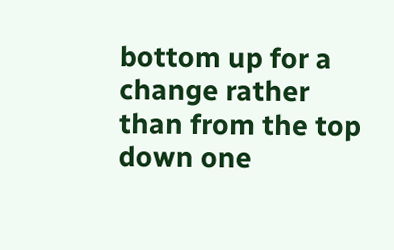bottom up for a change rather than from the top down one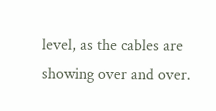level, as the cables are showing over and over.